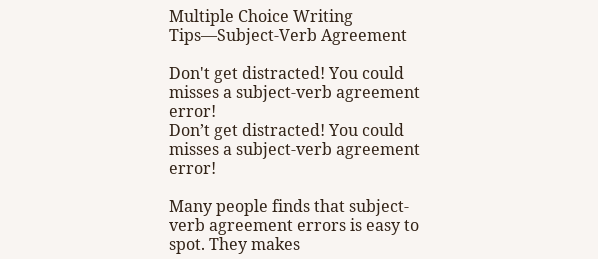Multiple Choice Writing Tips—Subject-Verb Agreement

Don't get distracted! You could misses a subject-verb agreement error!
Don’t get distracted! You could misses a subject-verb agreement error!

Many people finds that subject-verb agreement errors is easy to spot. They makes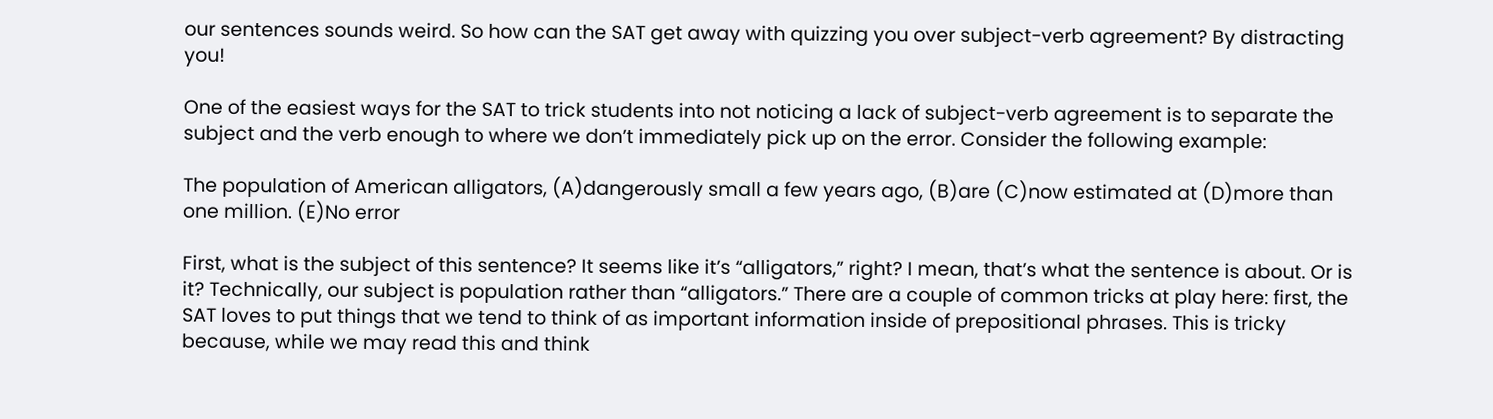our sentences sounds weird. So how can the SAT get away with quizzing you over subject-verb agreement? By distracting you!

One of the easiest ways for the SAT to trick students into not noticing a lack of subject-verb agreement is to separate the subject and the verb enough to where we don’t immediately pick up on the error. Consider the following example:

The population of American alligators, (A)dangerously small a few years ago, (B)are (C)now estimated at (D)more than one million. (E)No error

First, what is the subject of this sentence? It seems like it’s “alligators,” right? I mean, that’s what the sentence is about. Or is it? Technically, our subject is population rather than “alligators.” There are a couple of common tricks at play here: first, the SAT loves to put things that we tend to think of as important information inside of prepositional phrases. This is tricky because, while we may read this and think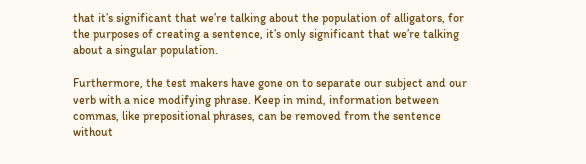that it’s significant that we’re talking about the population of alligators, for the purposes of creating a sentence, it’s only significant that we’re talking about a singular population.

Furthermore, the test makers have gone on to separate our subject and our verb with a nice modifying phrase. Keep in mind, information between commas, like prepositional phrases, can be removed from the sentence without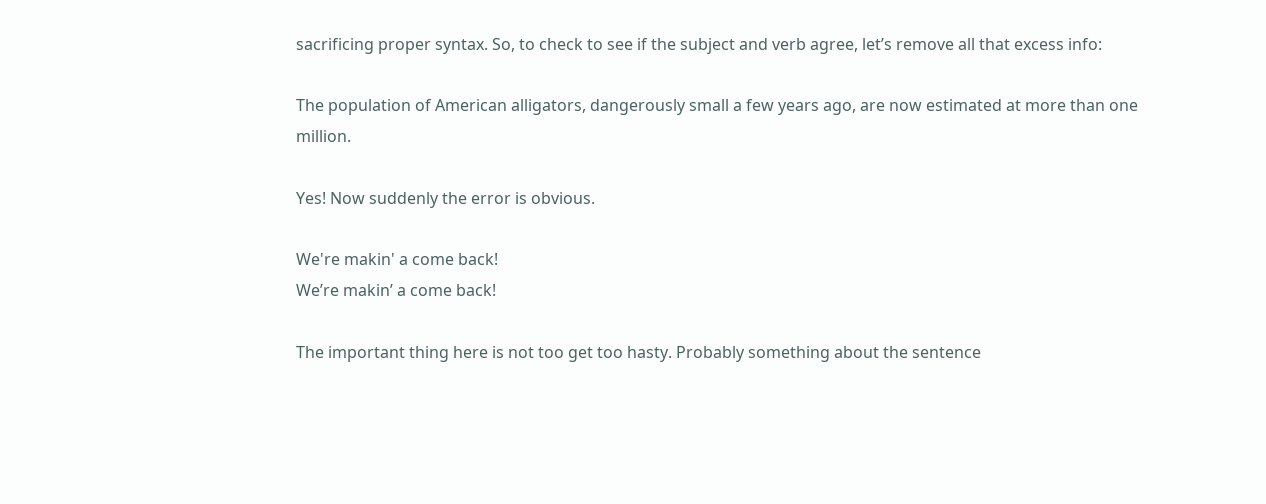sacrificing proper syntax. So, to check to see if the subject and verb agree, let’s remove all that excess info:

The population of American alligators, dangerously small a few years ago, are now estimated at more than one million.

Yes! Now suddenly the error is obvious.

We're makin' a come back!
We’re makin’ a come back!

The important thing here is not too get too hasty. Probably something about the sentence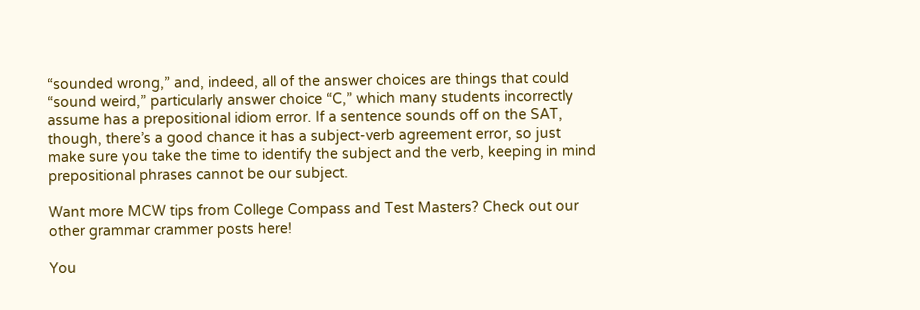“sounded wrong,” and, indeed, all of the answer choices are things that could “sound weird,” particularly answer choice “C,” which many students incorrectly assume has a prepositional idiom error. If a sentence sounds off on the SAT, though, there’s a good chance it has a subject-verb agreement error, so just make sure you take the time to identify the subject and the verb, keeping in mind prepositional phrases cannot be our subject.

Want more MCW tips from College Compass and Test Masters? Check out our other grammar crammer posts here!

You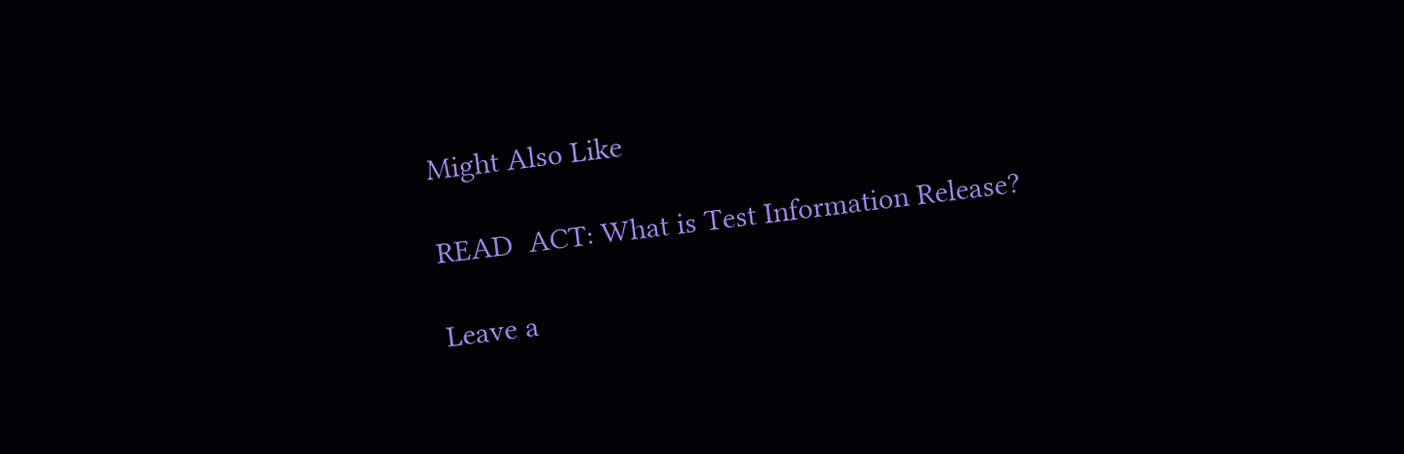Might Also Like

READ  ACT: What is Test Information Release?

Leave a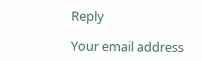Reply

Your email address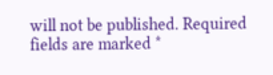will not be published. Required fields are marked *